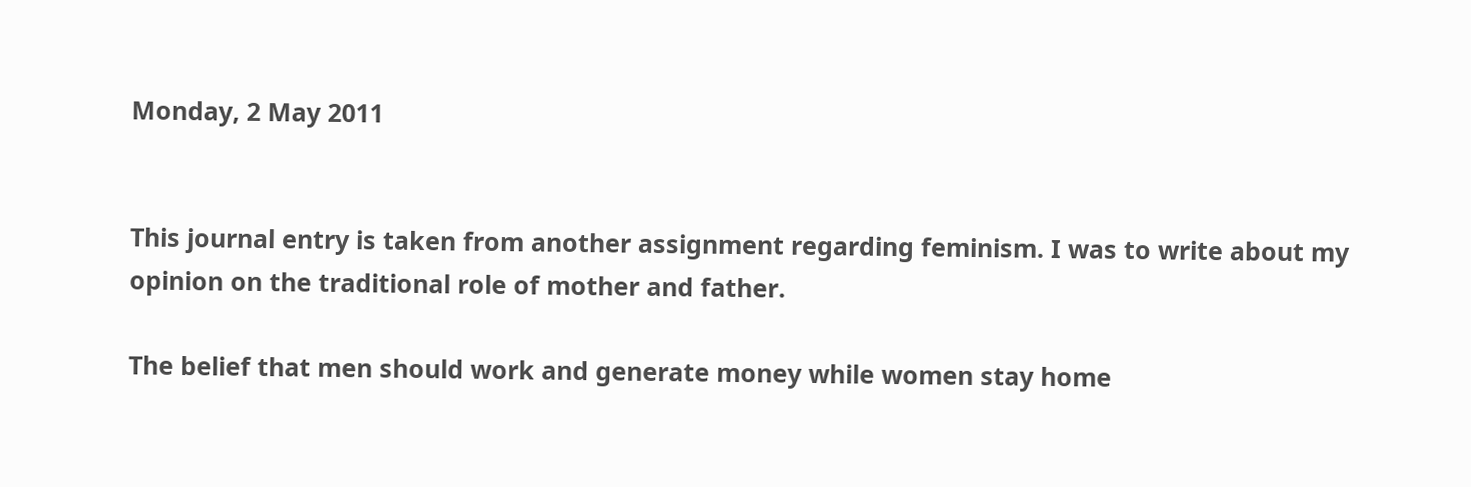Monday, 2 May 2011


This journal entry is taken from another assignment regarding feminism. I was to write about my opinion on the traditional role of mother and father.

The belief that men should work and generate money while women stay home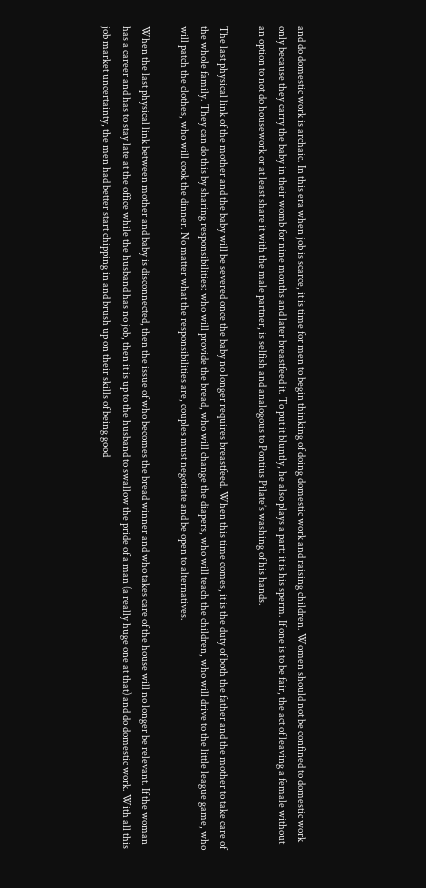and do domestic work is archaic. In this era when job is scarce, it is time for men to begin thinking of doing domestic work and raising children. Women should not be confined to domestic work only because they carry the baby in their womb for nine months and later breastfeed it. To put it bluntly, he also plays a part: it is his sperm. If one is to be fair, the act of leaving a female without an option to not do housework or at least share it with the male partner, is selfish and analogous to Pontius Pilate’s washing of his hands.

The last physical link of the mother and the baby will be severed once the baby no longer requires breastfeed. When this time comes, it is the duty of both the father and the mother to take care of the whole family. They can do this by sharing responsibilities: who will provide the bread, who will change the diapers, who will teach the children, who will drive to the little league game, who will patch the clothes, who will cook the dinner. No matter what the responsibilities are, couples must negotiate and be open to alternatives.

When the last physical link between mother and baby is disconnected, then the issue of who becomes the bread winner and who takes care of the house will no longer be relevant. If the woman has a career and has to stay late at the office while the husband has no job, then it is up to the husband to swallow the pride of a man (a really huge one at that) and do domestic work. With all this job market uncertainty, the men had better start chipping in and brush up on their skills of being good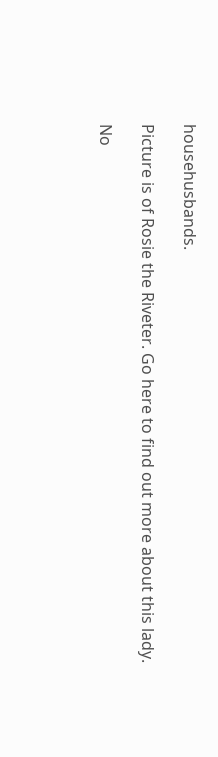househusbands.

Picture is of Rosie the Riveter. Go here to find out more about this lady.

No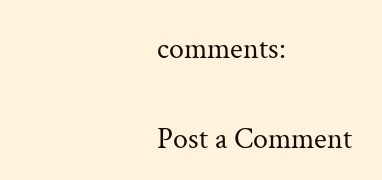comments:

Post a Comment